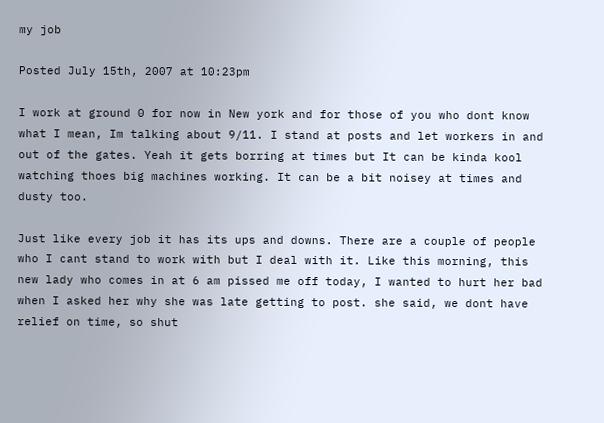my job

Posted July 15th, 2007 at 10:23pm

I work at ground 0 for now in New york and for those of you who dont know what I mean, Im talking about 9/11. I stand at posts and let workers in and out of the gates. Yeah it gets borring at times but It can be kinda kool watching thoes big machines working. It can be a bit noisey at times and dusty too.

Just like every job it has its ups and downs. There are a couple of people who I cant stand to work with but I deal with it. Like this morning, this new lady who comes in at 6 am pissed me off today, I wanted to hurt her bad when I asked her why she was late getting to post. she said, we dont have relief on time, so shut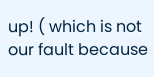up! ( which is not our fault because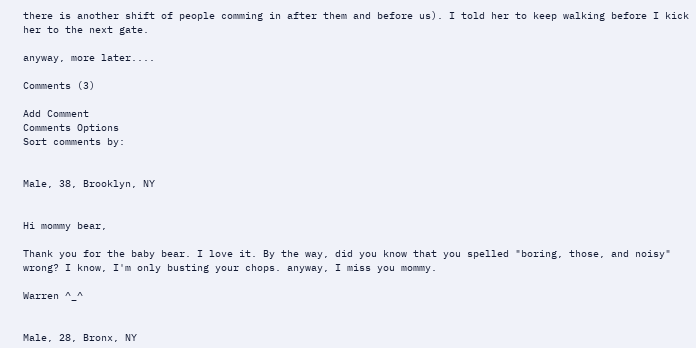there is another shift of people comming in after them and before us). I told her to keep walking before I kick her to the next gate.

anyway, more later....

Comments (3)

Add Comment
Comments Options
Sort comments by:


Male, 38, Brooklyn, NY


Hi mommy bear,

Thank you for the baby bear. I love it. By the way, did you know that you spelled "boring, those, and noisy" wrong? I know, I'm only busting your chops. anyway, I miss you mommy.

Warren ^_^


Male, 28, Bronx, NY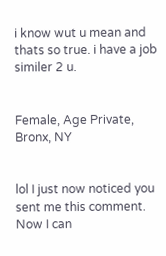i know wut u mean and thats so true. i have a job similer 2 u.


Female, Age Private, Bronx, NY


lol I just now noticed you sent me this comment. Now I can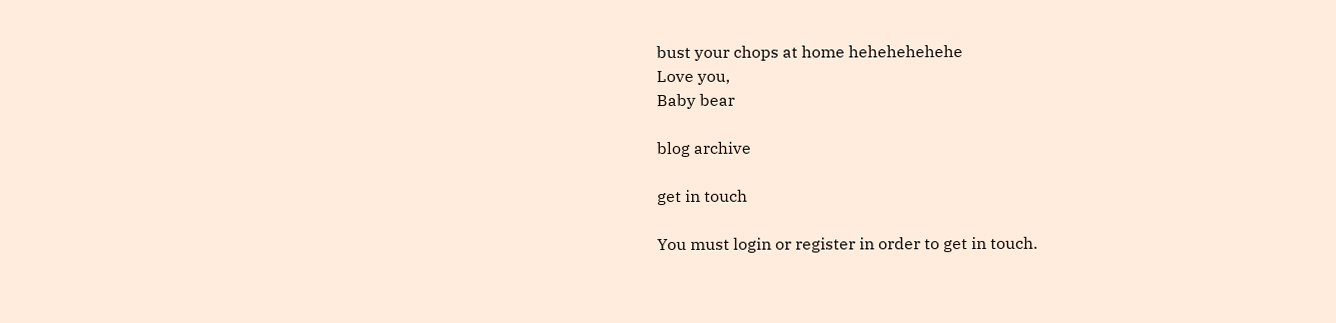bust your chops at home hehehehehehe
Love you,
Baby bear

blog archive

get in touch

You must login or register in order to get in touch.